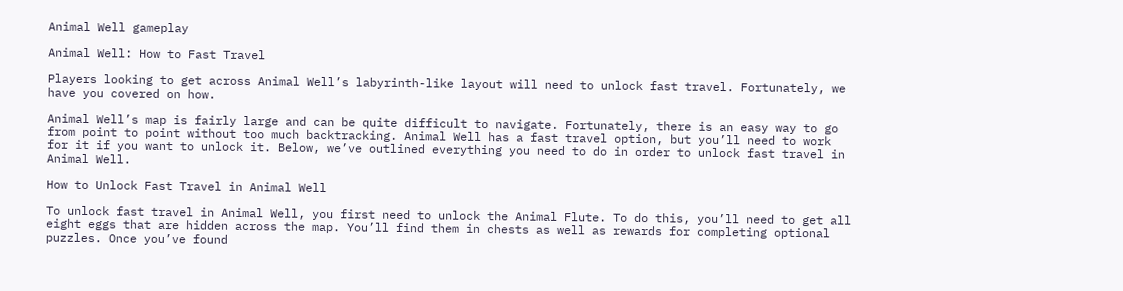Animal Well gameplay

Animal Well: How to Fast Travel

Players looking to get across Animal Well’s labyrinth-like layout will need to unlock fast travel. Fortunately, we have you covered on how.

Animal Well’s map is fairly large and can be quite difficult to navigate. Fortunately, there is an easy way to go from point to point without too much backtracking. Animal Well has a fast travel option, but you’ll need to work for it if you want to unlock it. Below, we’ve outlined everything you need to do in order to unlock fast travel in Animal Well.

How to Unlock Fast Travel in Animal Well

To unlock fast travel in Animal Well, you first need to unlock the Animal Flute. To do this, you’ll need to get all eight eggs that are hidden across the map. You’ll find them in chests as well as rewards for completing optional puzzles. Once you’ve found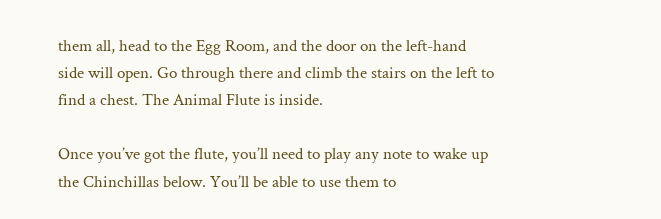them all, head to the Egg Room, and the door on the left-hand side will open. Go through there and climb the stairs on the left to find a chest. The Animal Flute is inside.

Once you’ve got the flute, you’ll need to play any note to wake up the Chinchillas below. You’ll be able to use them to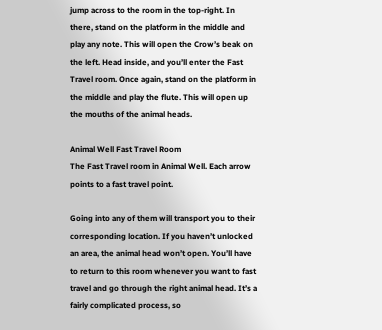jump across to the room in the top-right. In there, stand on the platform in the middle and play any note. This will open the Crow’s beak on the left. Head inside, and you’ll enter the Fast Travel room. Once again, stand on the platform in the middle and play the flute. This will open up the mouths of the animal heads.

Animal Well Fast Travel Room
The Fast Travel room in Animal Well. Each arrow points to a fast travel point.

Going into any of them will transport you to their corresponding location. If you haven’t unlocked an area, the animal head won’t open. You’ll have to return to this room whenever you want to fast travel and go through the right animal head. It’s a fairly complicated process, so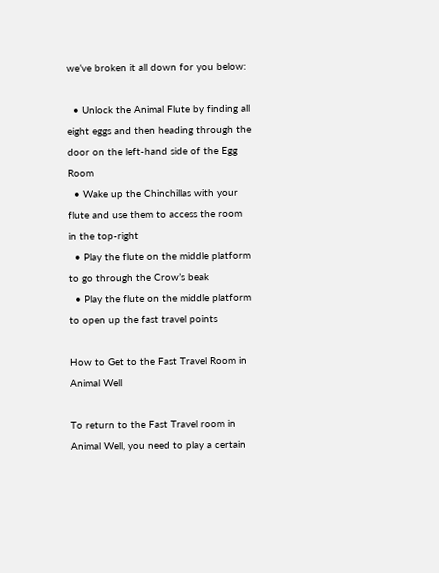we’ve broken it all down for you below:

  • Unlock the Animal Flute by finding all eight eggs and then heading through the door on the left-hand side of the Egg Room
  • Wake up the Chinchillas with your flute and use them to access the room in the top-right
  • Play the flute on the middle platform to go through the Crow’s beak
  • Play the flute on the middle platform to open up the fast travel points

How to Get to the Fast Travel Room in Animal Well

To return to the Fast Travel room in Animal Well, you need to play a certain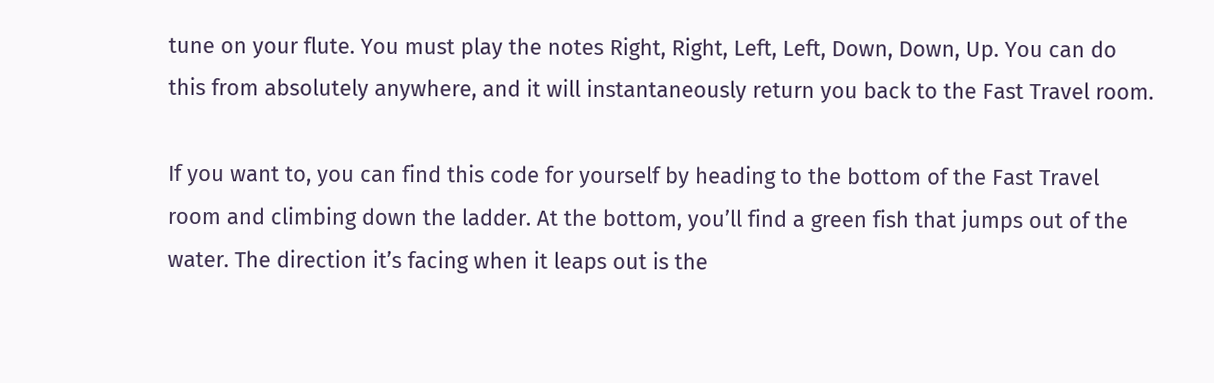tune on your flute. You must play the notes Right, Right, Left, Left, Down, Down, Up. You can do this from absolutely anywhere, and it will instantaneously return you back to the Fast Travel room.

If you want to, you can find this code for yourself by heading to the bottom of the Fast Travel room and climbing down the ladder. At the bottom, you’ll find a green fish that jumps out of the water. The direction it’s facing when it leaps out is the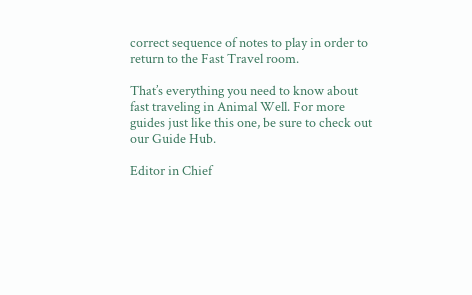correct sequence of notes to play in order to return to the Fast Travel room.

That’s everything you need to know about fast traveling in Animal Well. For more guides just like this one, be sure to check out our Guide Hub.

Editor in Chief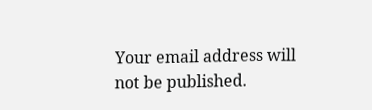Your email address will not be published.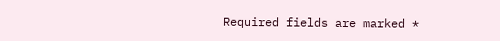Required fields are marked *